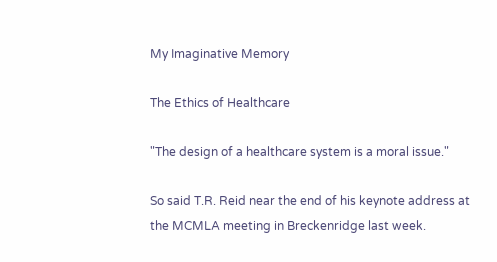My Imaginative Memory

The Ethics of Healthcare

"The design of a healthcare system is a moral issue."

So said T.R. Reid near the end of his keynote address at the MCMLA meeting in Breckenridge last week.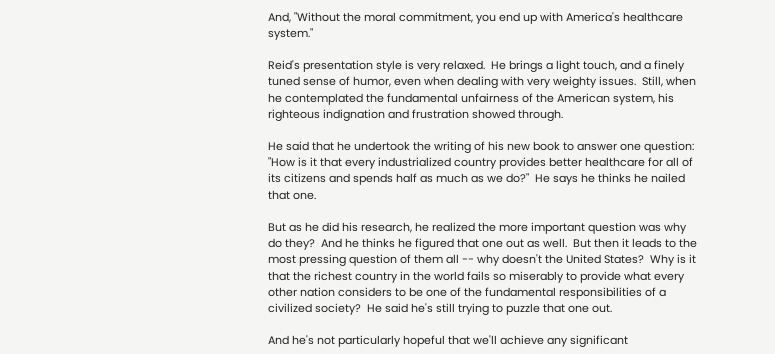And, "Without the moral commitment, you end up with America's healthcare system."

Reid's presentation style is very relaxed.  He brings a light touch, and a finely tuned sense of humor, even when dealing with very weighty issues.  Still, when he contemplated the fundamental unfairness of the American system, his righteous indignation and frustration showed through.

He said that he undertook the writing of his new book to answer one question:  "How is it that every industrialized country provides better healthcare for all of its citizens and spends half as much as we do?"  He says he thinks he nailed that one.

But as he did his research, he realized the more important question was why do they?  And he thinks he figured that one out as well.  But then it leads to the most pressing question of them all -- why doesn't the United States?  Why is it that the richest country in the world fails so miserably to provide what every other nation considers to be one of the fundamental responsibilities of a civilized society?  He said he's still trying to puzzle that one out.

And he's not particularly hopeful that we'll achieve any significant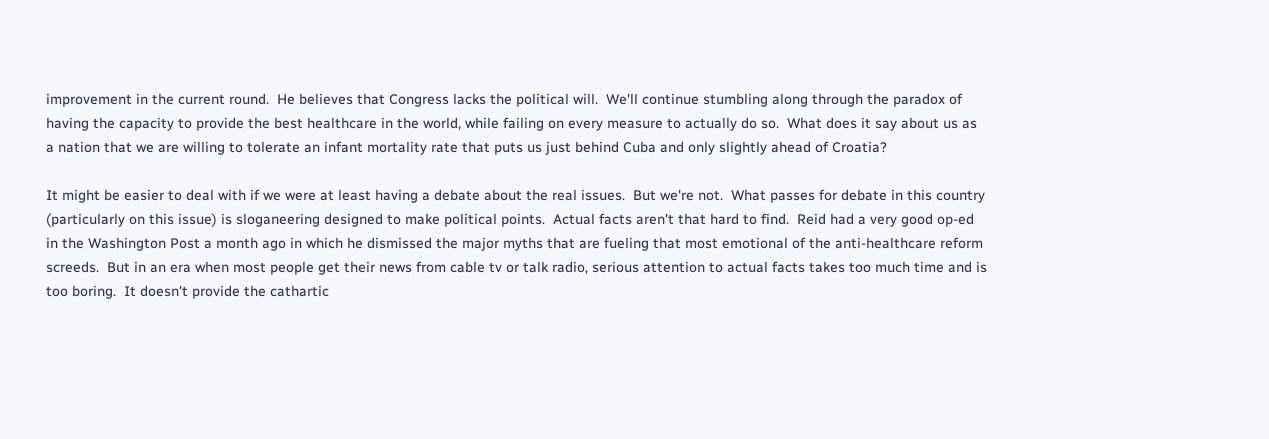improvement in the current round.  He believes that Congress lacks the political will.  We'll continue stumbling along through the paradox of having the capacity to provide the best healthcare in the world, while failing on every measure to actually do so.  What does it say about us as a nation that we are willing to tolerate an infant mortality rate that puts us just behind Cuba and only slightly ahead of Croatia?

It might be easier to deal with if we were at least having a debate about the real issues.  But we're not.  What passes for debate in this country (particularly on this issue) is sloganeering designed to make political points.  Actual facts aren't that hard to find.  Reid had a very good op-ed in the Washington Post a month ago in which he dismissed the major myths that are fueling that most emotional of the anti-healthcare reform screeds.  But in an era when most people get their news from cable tv or talk radio, serious attention to actual facts takes too much time and is too boring.  It doesn't provide the cathartic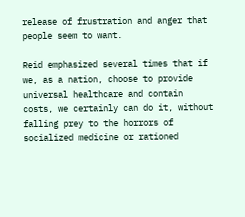release of frustration and anger that people seem to want.

Reid emphasized several times that if we, as a nation, choose to provide universal healthcare and contain costs, we certainly can do it, without falling prey to the horrors of socialized medicine or rationed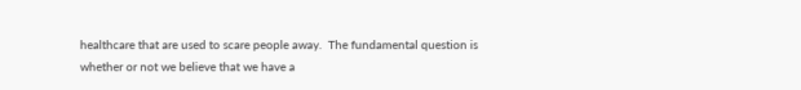healthcare that are used to scare people away.  The fundamental question is whether or not we believe that we have a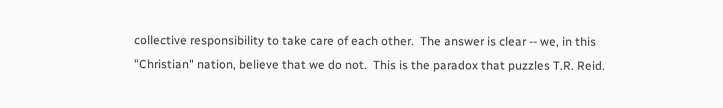collective responsibility to take care of each other.  The answer is clear -- we, in this "Christian" nation, believe that we do not.  This is the paradox that puzzles T.R. Reid.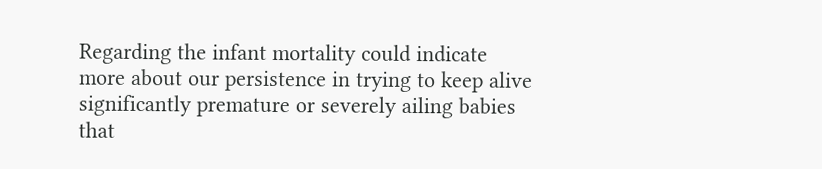Regarding the infant mortality could indicate more about our persistence in trying to keep alive significantly premature or severely ailing babies that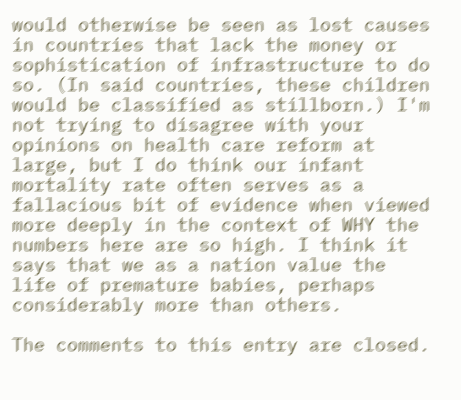would otherwise be seen as lost causes in countries that lack the money or sophistication of infrastructure to do so. (In said countries, these children would be classified as stillborn.) I'm not trying to disagree with your opinions on health care reform at large, but I do think our infant mortality rate often serves as a fallacious bit of evidence when viewed more deeply in the context of WHY the numbers here are so high. I think it says that we as a nation value the life of premature babies, perhaps considerably more than others.

The comments to this entry are closed.